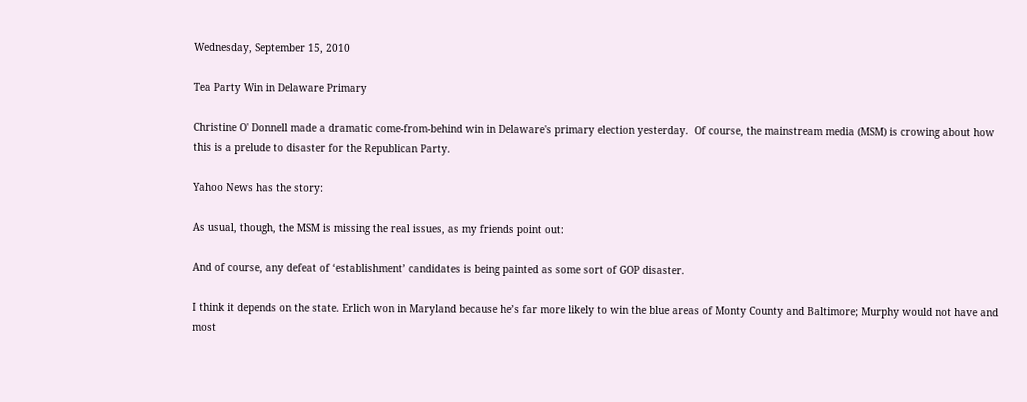Wednesday, September 15, 2010

Tea Party Win in Delaware Primary

Christine O' Donnell made a dramatic come-from-behind win in Delaware's primary election yesterday.  Of course, the mainstream media (MSM) is crowing about how this is a prelude to disaster for the Republican Party.

Yahoo News has the story:

As usual, though, the MSM is missing the real issues, as my friends point out:

And of course, any defeat of ‘establishment’ candidates is being painted as some sort of GOP disaster.

I think it depends on the state. Erlich won in Maryland because he’s far more likely to win the blue areas of Monty County and Baltimore; Murphy would not have and most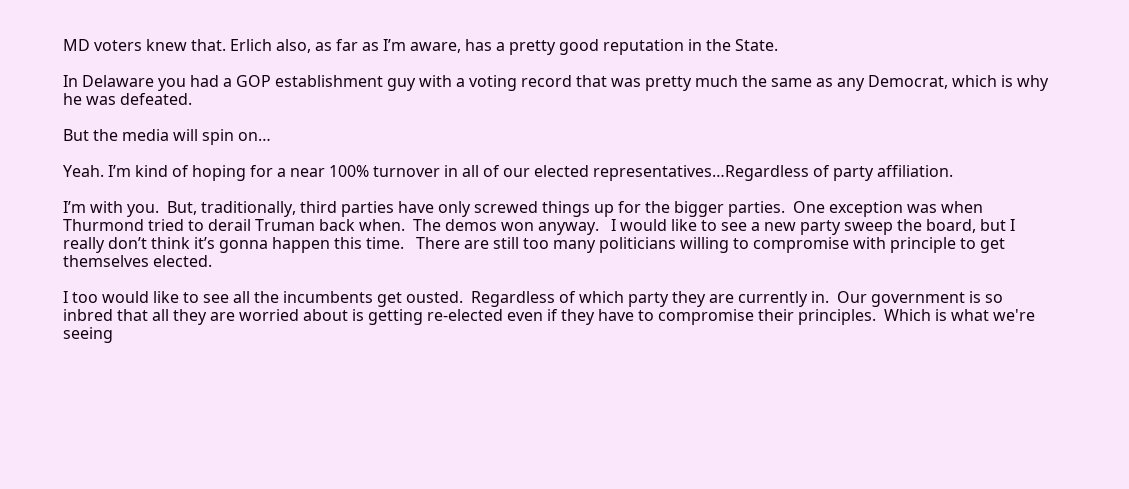MD voters knew that. Erlich also, as far as I’m aware, has a pretty good reputation in the State.

In Delaware you had a GOP establishment guy with a voting record that was pretty much the same as any Democrat, which is why he was defeated.

But the media will spin on…

Yeah. I’m kind of hoping for a near 100% turnover in all of our elected representatives…Regardless of party affiliation.

I’m with you.  But, traditionally, third parties have only screwed things up for the bigger parties.  One exception was when Thurmond tried to derail Truman back when.  The demos won anyway.   I would like to see a new party sweep the board, but I really don’t think it’s gonna happen this time.   There are still too many politicians willing to compromise with principle to get themselves elected.

I too would like to see all the incumbents get ousted.  Regardless of which party they are currently in.  Our government is so inbred that all they are worried about is getting re-elected even if they have to compromise their principles.  Which is what we're seeing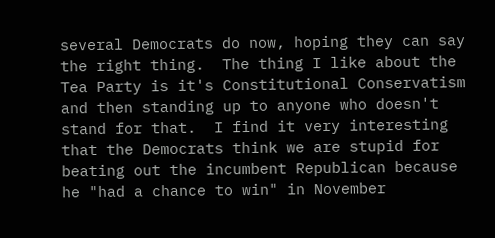several Democrats do now, hoping they can say the right thing.  The thing I like about the Tea Party is it's Constitutional Conservatism and then standing up to anyone who doesn't stand for that.  I find it very interesting that the Democrats think we are stupid for beating out the incumbent Republican because he "had a chance to win" in November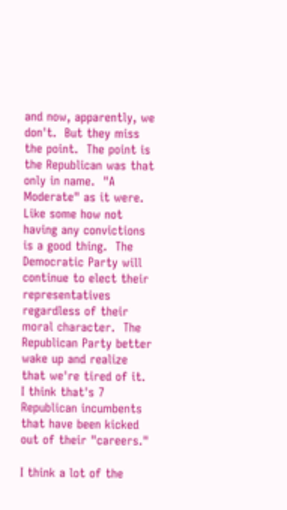and now, apparently, we don't.  But they miss the point.  The point is the Republican was that only in name.  "A Moderate" as it were.  Like some how not having any convictions is a good thing.  The Democratic Party will continue to elect their representatives regardless of their moral character.  The Republican Party better wake up and realize that we're tired of it.  I think that's 7 Republican incumbents that have been kicked out of their "careers."

I think a lot of the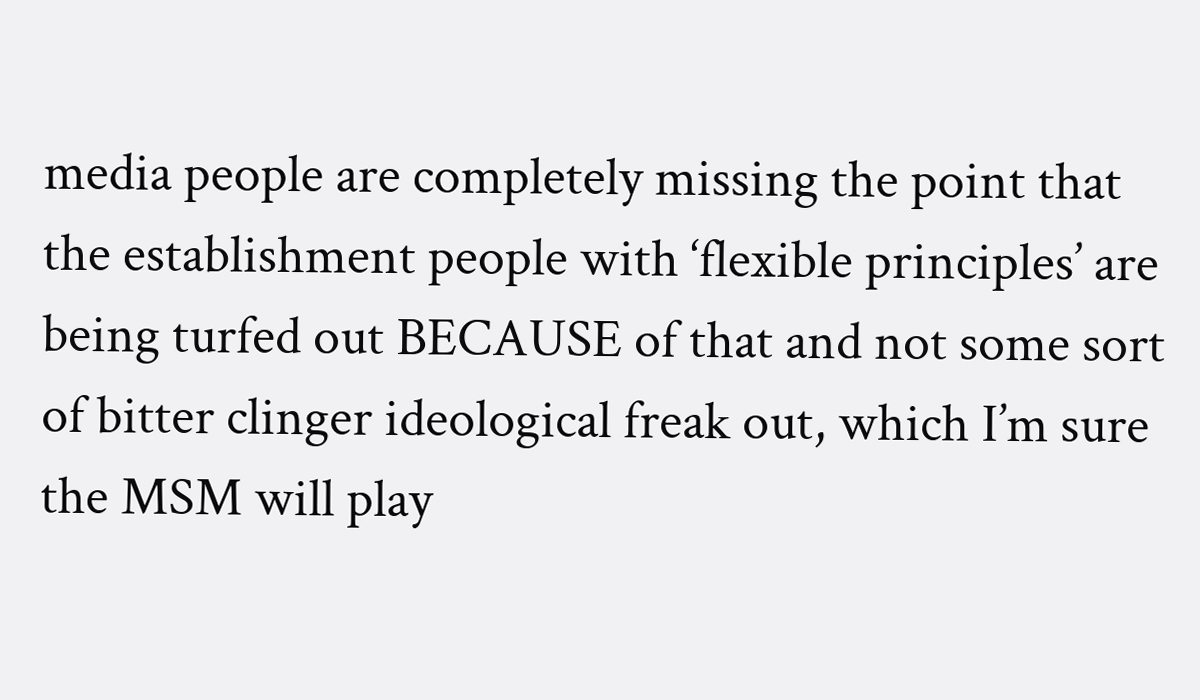media people are completely missing the point that the establishment people with ‘flexible principles’ are being turfed out BECAUSE of that and not some sort of bitter clinger ideological freak out, which I’m sure the MSM will play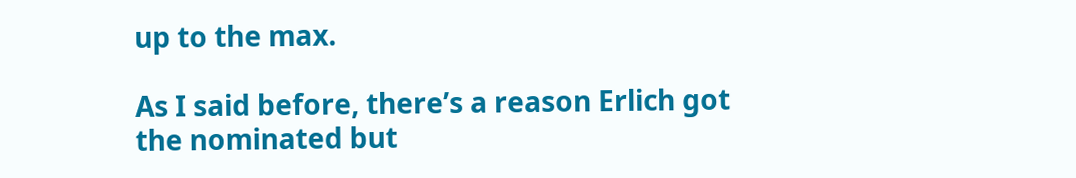up to the max.

As I said before, there’s a reason Erlich got the nominated but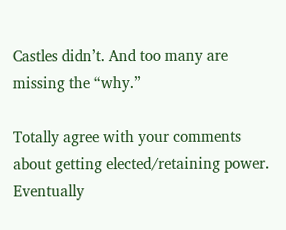Castles didn’t. And too many are missing the “why.”

Totally agree with your comments about getting elected/retaining power. Eventually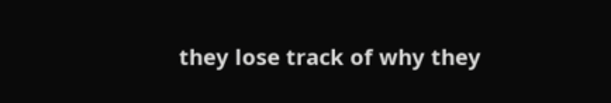they lose track of why they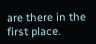are there in the first place.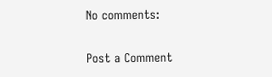No comments:

Post a Comment